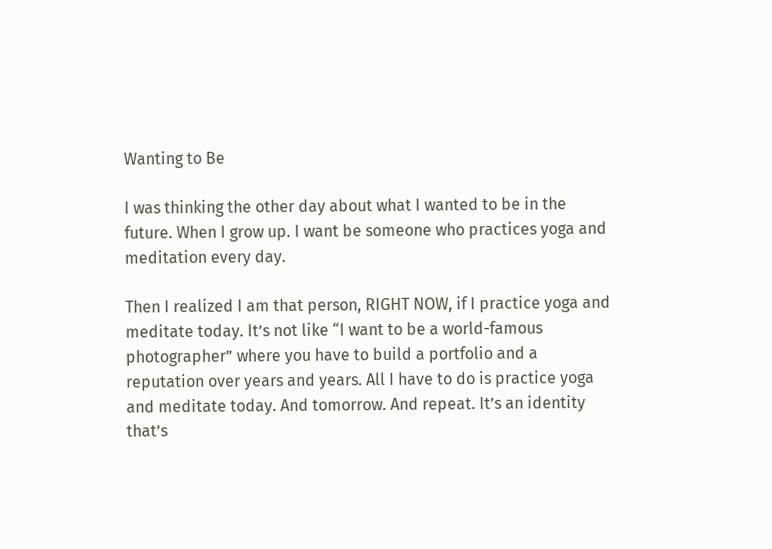Wanting to Be

I was thinking the other day about what I wanted to be in the future. When I grow up. I want be someone who practices yoga and meditation every day.

Then I realized I am that person, RIGHT NOW, if I practice yoga and meditate today. It’s not like “I want to be a world-famous photographer” where you have to build a portfolio and a reputation over years and years. All I have to do is practice yoga and meditate today. And tomorrow. And repeat. It’s an identity that’s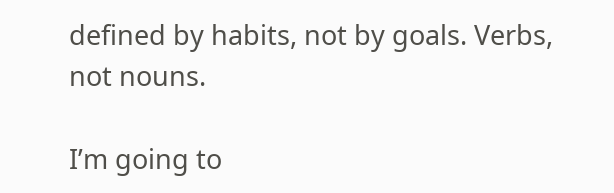defined by habits, not by goals. Verbs, not nouns.

I’m going to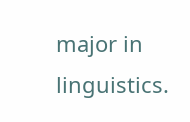major in linguistics.